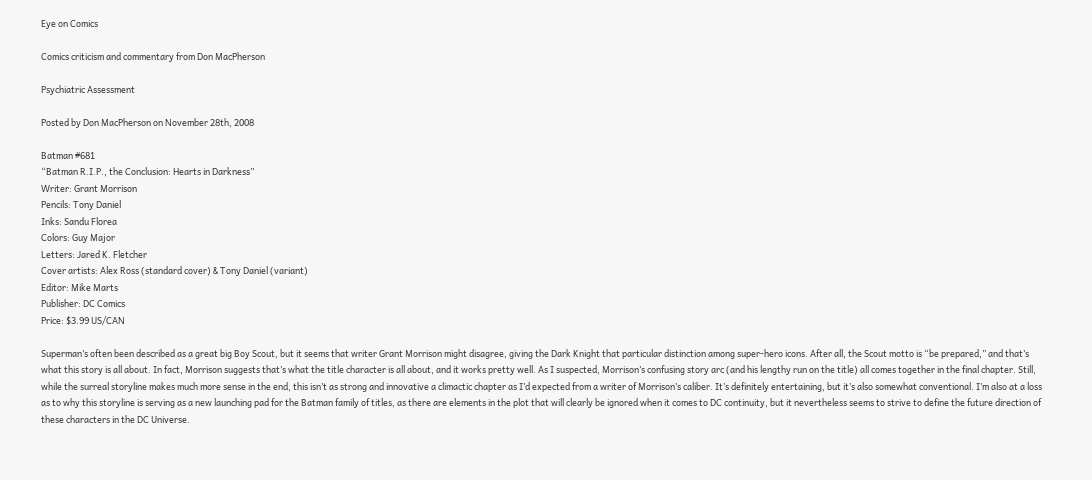Eye on Comics

Comics criticism and commentary from Don MacPherson

Psychiatric Assessment

Posted by Don MacPherson on November 28th, 2008

Batman #681
“Batman R.I.P., the Conclusion: Hearts in Darkness”
Writer: Grant Morrison
Pencils: Tony Daniel
Inks: Sandu Florea
Colors: Guy Major
Letters: Jared K. Fletcher
Cover artists: Alex Ross (standard cover) & Tony Daniel (variant)
Editor: Mike Marts
Publisher: DC Comics
Price: $3.99 US/CAN

Superman’s often been described as a great big Boy Scout, but it seems that writer Grant Morrison might disagree, giving the Dark Knight that particular distinction among super-hero icons. After all, the Scout motto is “be prepared,” and that’s what this story is all about. In fact, Morrison suggests that’s what the title character is all about, and it works pretty well. As I suspected, Morrison’s confusing story arc (and his lengthy run on the title) all comes together in the final chapter. Still, while the surreal storyline makes much more sense in the end, this isn’t as strong and innovative a climactic chapter as I’d expected from a writer of Morrison’s caliber. It’s definitely entertaining, but it’s also somewhat conventional. I’m also at a loss as to why this storyline is serving as a new launching pad for the Batman family of titles, as there are elements in the plot that will clearly be ignored when it comes to DC continuity, but it nevertheless seems to strive to define the future direction of these characters in the DC Universe.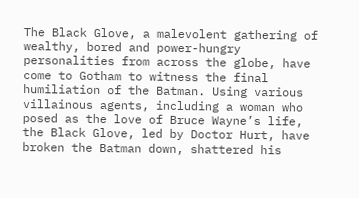The Black Glove, a malevolent gathering of wealthy, bored and power-hungry personalities from across the globe, have come to Gotham to witness the final humiliation of the Batman. Using various villainous agents, including a woman who posed as the love of Bruce Wayne’s life, the Black Glove, led by Doctor Hurt, have broken the Batman down, shattered his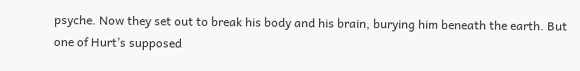psyche. Now they set out to break his body and his brain, burying him beneath the earth. But one of Hurt’s supposed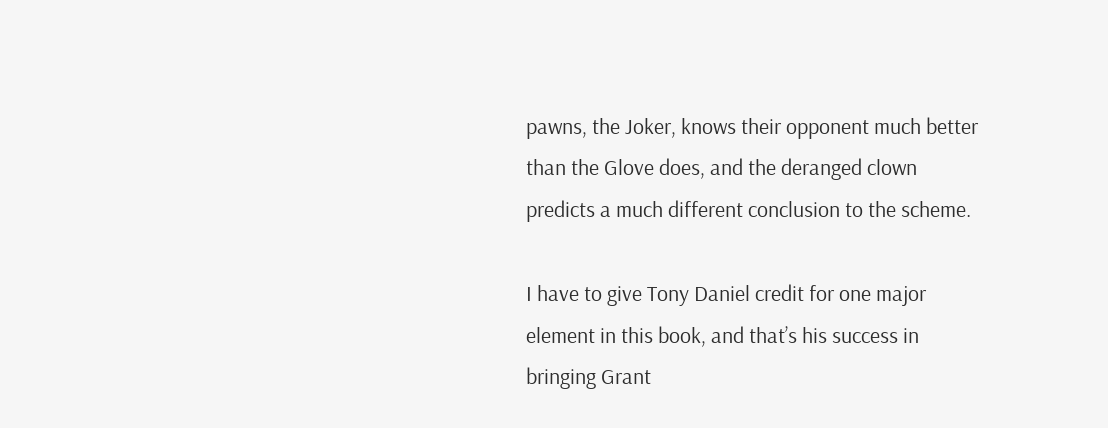pawns, the Joker, knows their opponent much better than the Glove does, and the deranged clown predicts a much different conclusion to the scheme.

I have to give Tony Daniel credit for one major element in this book, and that’s his success in bringing Grant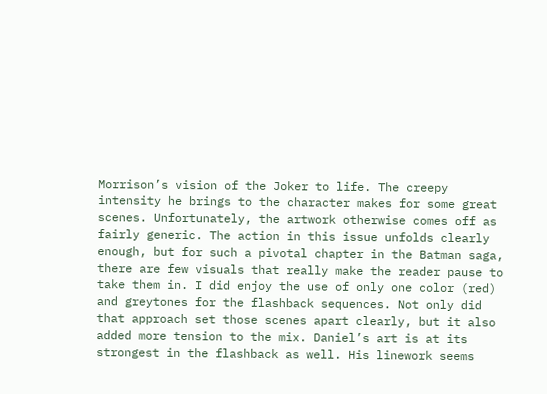Morrison’s vision of the Joker to life. The creepy intensity he brings to the character makes for some great scenes. Unfortunately, the artwork otherwise comes off as fairly generic. The action in this issue unfolds clearly enough, but for such a pivotal chapter in the Batman saga, there are few visuals that really make the reader pause to take them in. I did enjoy the use of only one color (red) and greytones for the flashback sequences. Not only did that approach set those scenes apart clearly, but it also added more tension to the mix. Daniel’s art is at its strongest in the flashback as well. His linework seems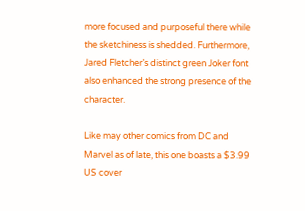more focused and purposeful there while the sketchiness is shedded. Furthermore, Jared Fletcher’s distinct green Joker font also enhanced the strong presence of the character.

Like may other comics from DC and Marvel as of late, this one boasts a $3.99 US cover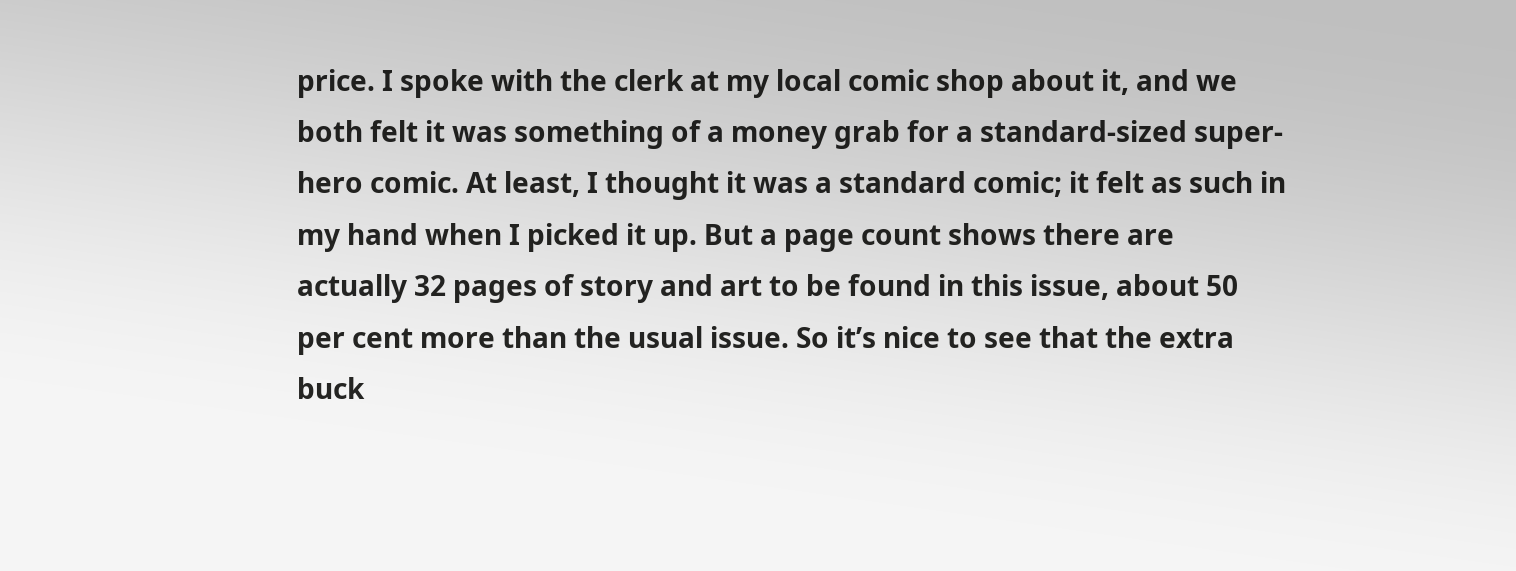price. I spoke with the clerk at my local comic shop about it, and we both felt it was something of a money grab for a standard-sized super-hero comic. At least, I thought it was a standard comic; it felt as such in my hand when I picked it up. But a page count shows there are actually 32 pages of story and art to be found in this issue, about 50 per cent more than the usual issue. So it’s nice to see that the extra buck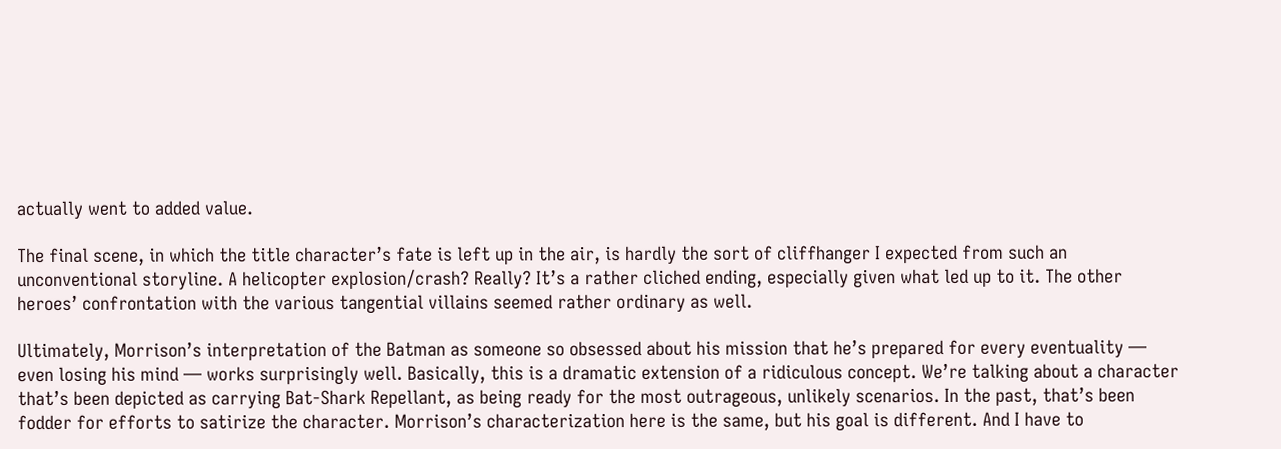actually went to added value.

The final scene, in which the title character’s fate is left up in the air, is hardly the sort of cliffhanger I expected from such an unconventional storyline. A helicopter explosion/crash? Really? It’s a rather cliched ending, especially given what led up to it. The other heroes’ confrontation with the various tangential villains seemed rather ordinary as well.

Ultimately, Morrison’s interpretation of the Batman as someone so obsessed about his mission that he’s prepared for every eventuality — even losing his mind — works surprisingly well. Basically, this is a dramatic extension of a ridiculous concept. We’re talking about a character that’s been depicted as carrying Bat-Shark Repellant, as being ready for the most outrageous, unlikely scenarios. In the past, that’s been fodder for efforts to satirize the character. Morrison’s characterization here is the same, but his goal is different. And I have to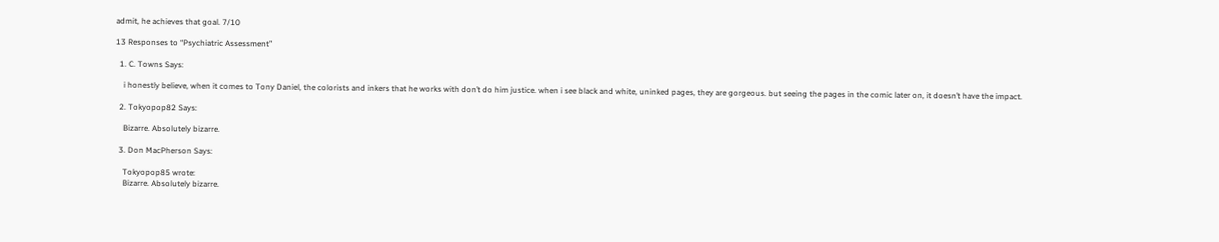admit, he achieves that goal. 7/10

13 Responses to “Psychiatric Assessment”

  1. C. Towns Says:

    i honestly believe, when it comes to Tony Daniel, the colorists and inkers that he works with don’t do him justice. when i see black and white, uninked pages, they are gorgeous. but seeing the pages in the comic later on, it doesn’t have the impact.

  2. Tokyopop82 Says:

    Bizarre. Absolutely bizarre.

  3. Don MacPherson Says:

    Tokyopop85 wrote:
    Bizarre. Absolutely bizarre.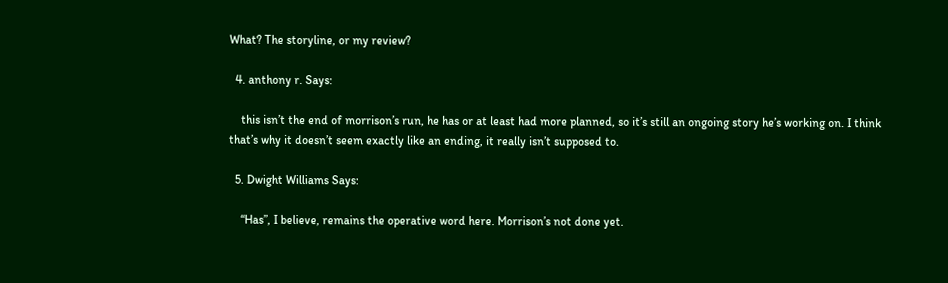What? The storyline, or my review?

  4. anthony r. Says:

    this isn’t the end of morrison’s run, he has or at least had more planned, so it’s still an ongoing story he’s working on. I think that’s why it doesn’t seem exactly like an ending, it really isn’t supposed to.

  5. Dwight Williams Says:

    “Has”, I believe, remains the operative word here. Morrison’s not done yet.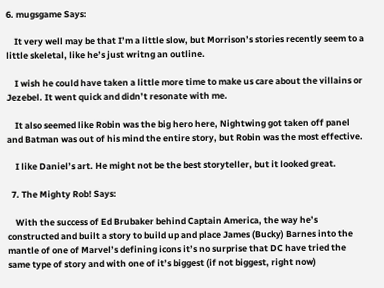6. mugsgame Says:

    It very well may be that I’m a little slow, but Morrison’s stories recently seem to a little skeletal, like he’s just writng an outline.

    I wish he could have taken a little more time to make us care about the villains or Jezebel. It went quick and didn’t resonate with me.

    It also seemed like Robin was the big hero here, Nightwing got taken off panel and Batman was out of his mind the entire story, but Robin was the most effective.

    I like Daniel’s art. He might not be the best storyteller, but it looked great.

  7. The Mighty Rob! Says:

    With the success of Ed Brubaker behind Captain America, the way he’s constructed and built a story to build up and place James (Bucky) Barnes into the mantle of one of Marvel’s defining icons it’s no surprise that DC have tried the same type of story and with one of it’s biggest (if not biggest, right now)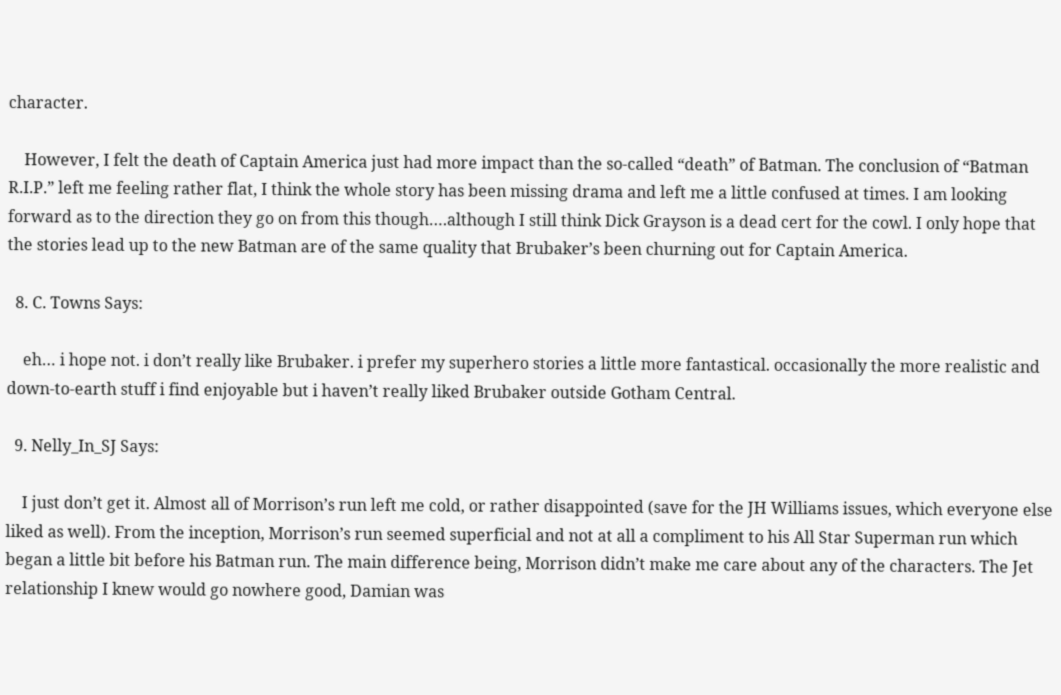character.

    However, I felt the death of Captain America just had more impact than the so-called “death” of Batman. The conclusion of “Batman R.I.P.” left me feeling rather flat, I think the whole story has been missing drama and left me a little confused at times. I am looking forward as to the direction they go on from this though….although I still think Dick Grayson is a dead cert for the cowl. I only hope that the stories lead up to the new Batman are of the same quality that Brubaker’s been churning out for Captain America.

  8. C. Towns Says:

    eh… i hope not. i don’t really like Brubaker. i prefer my superhero stories a little more fantastical. occasionally the more realistic and down-to-earth stuff i find enjoyable but i haven’t really liked Brubaker outside Gotham Central.

  9. Nelly_In_SJ Says:

    I just don’t get it. Almost all of Morrison’s run left me cold, or rather disappointed (save for the JH Williams issues, which everyone else liked as well). From the inception, Morrison’s run seemed superficial and not at all a compliment to his All Star Superman run which began a little bit before his Batman run. The main difference being, Morrison didn’t make me care about any of the characters. The Jet relationship I knew would go nowhere good, Damian was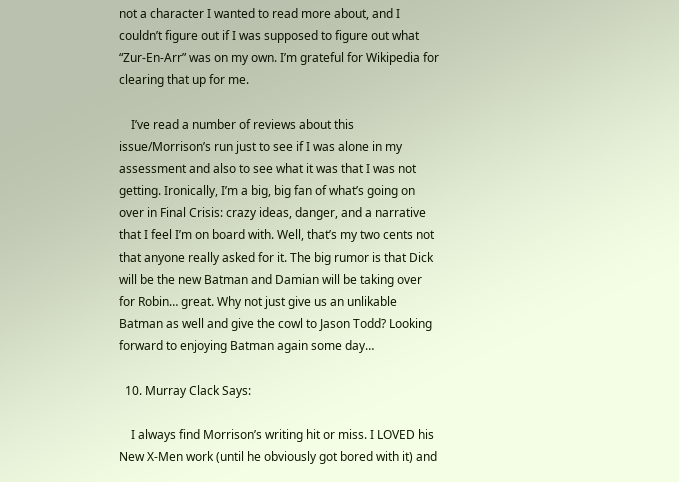not a character I wanted to read more about, and I couldn’t figure out if I was supposed to figure out what “Zur-En-Arr” was on my own. I’m grateful for Wikipedia for clearing that up for me.

    I’ve read a number of reviews about this issue/Morrison’s run just to see if I was alone in my assessment and also to see what it was that I was not getting. Ironically, I’m a big, big fan of what’s going on over in Final Crisis: crazy ideas, danger, and a narrative that I feel I’m on board with. Well, that’s my two cents not that anyone really asked for it. The big rumor is that Dick will be the new Batman and Damian will be taking over for Robin… great. Why not just give us an unlikable Batman as well and give the cowl to Jason Todd? Looking forward to enjoying Batman again some day…

  10. Murray Clack Says:

    I always find Morrison’s writing hit or miss. I LOVED his New X-Men work (until he obviously got bored with it) and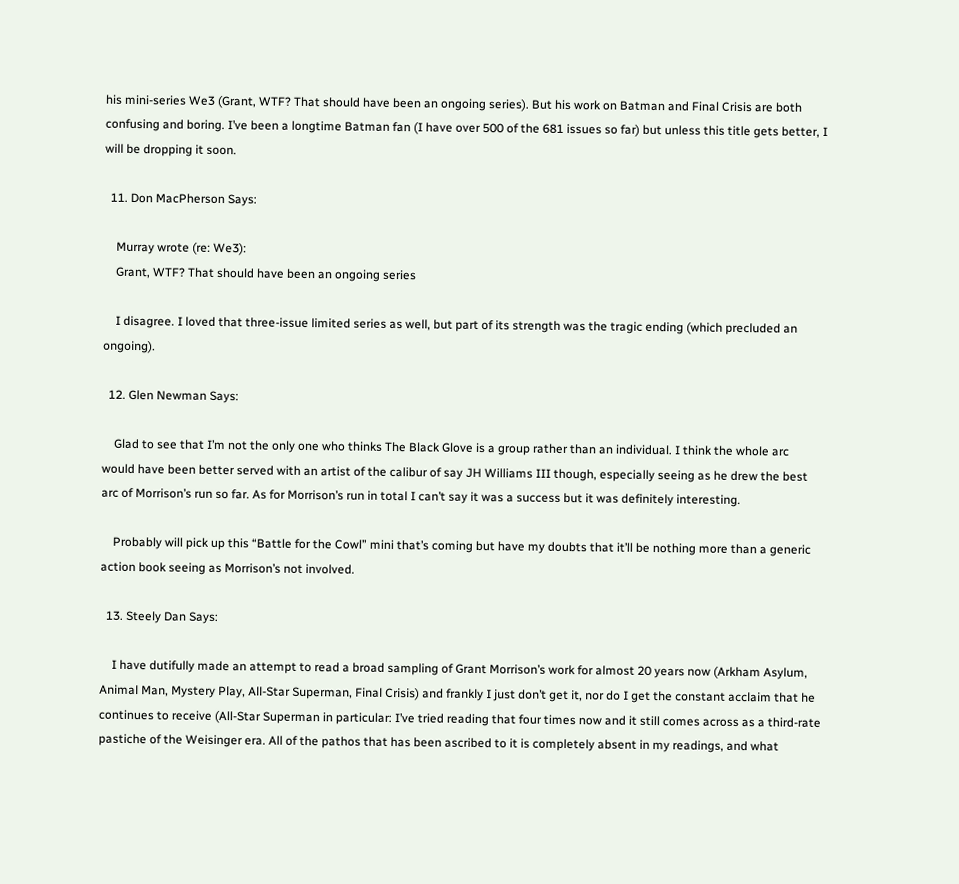his mini-series We3 (Grant, WTF? That should have been an ongoing series). But his work on Batman and Final Crisis are both confusing and boring. I’ve been a longtime Batman fan (I have over 500 of the 681 issues so far) but unless this title gets better, I will be dropping it soon.

  11. Don MacPherson Says:

    Murray wrote (re: We3):
    Grant, WTF? That should have been an ongoing series

    I disagree. I loved that three-issue limited series as well, but part of its strength was the tragic ending (which precluded an ongoing).

  12. Glen Newman Says:

    Glad to see that I’m not the only one who thinks The Black Glove is a group rather than an individual. I think the whole arc would have been better served with an artist of the calibur of say JH Williams III though, especially seeing as he drew the best arc of Morrison’s run so far. As for Morrison’s run in total I can’t say it was a success but it was definitely interesting.

    Probably will pick up this “Battle for the Cowl” mini that’s coming but have my doubts that it’ll be nothing more than a generic action book seeing as Morrison’s not involved.

  13. Steely Dan Says:

    I have dutifully made an attempt to read a broad sampling of Grant Morrison’s work for almost 20 years now (Arkham Asylum, Animal Man, Mystery Play, All-Star Superman, Final Crisis) and frankly I just don’t get it, nor do I get the constant acclaim that he continues to receive (All-Star Superman in particular: I’ve tried reading that four times now and it still comes across as a third-rate pastiche of the Weisinger era. All of the pathos that has been ascribed to it is completely absent in my readings, and what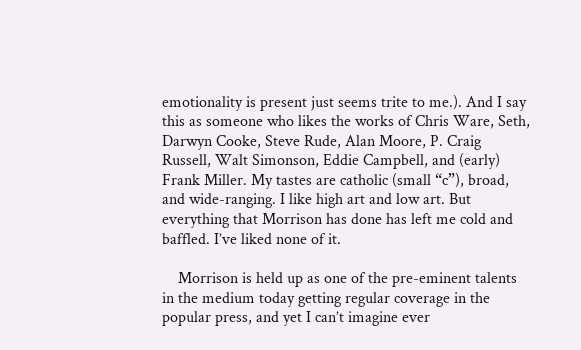emotionality is present just seems trite to me.). And I say this as someone who likes the works of Chris Ware, Seth, Darwyn Cooke, Steve Rude, Alan Moore, P. Craig Russell, Walt Simonson, Eddie Campbell, and (early) Frank Miller. My tastes are catholic (small “c”), broad, and wide-ranging. I like high art and low art. But everything that Morrison has done has left me cold and baffled. I’ve liked none of it.

    Morrison is held up as one of the pre-eminent talents in the medium today getting regular coverage in the popular press, and yet I can’t imagine ever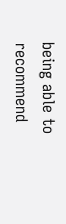being able to recommend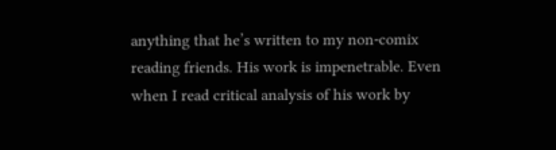anything that he’s written to my non-comix reading friends. His work is impenetrable. Even when I read critical analysis of his work by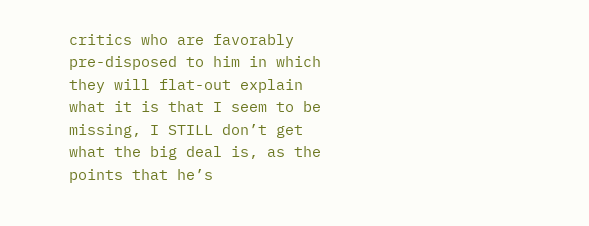critics who are favorably pre-disposed to him in which they will flat-out explain what it is that I seem to be missing, I STILL don’t get what the big deal is, as the points that he’s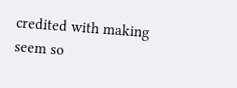credited with making seem so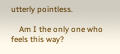utterly pointless.

    Am I the only one who feels this way?